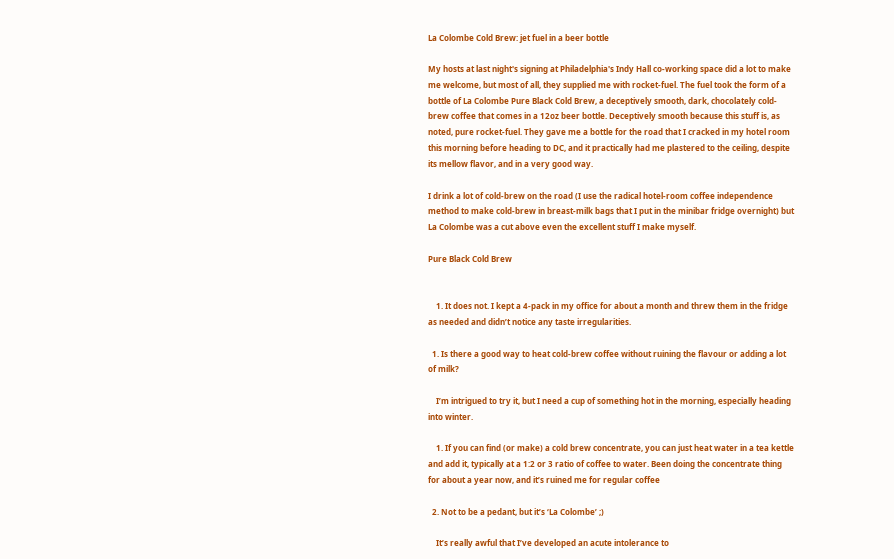La Colombe Cold Brew: jet fuel in a beer bottle

My hosts at last night's signing at Philadelphia's Indy Hall co-working space did a lot to make me welcome, but most of all, they supplied me with rocket-fuel. The fuel took the form of a bottle of La Colombe Pure Black Cold Brew, a deceptively smooth, dark, chocolately cold-brew coffee that comes in a 12oz beer bottle. Deceptively smooth because this stuff is, as noted, pure rocket-fuel. They gave me a bottle for the road that I cracked in my hotel room this morning before heading to DC, and it practically had me plastered to the ceiling, despite its mellow flavor, and in a very good way.

I drink a lot of cold-brew on the road (I use the radical hotel-room coffee independence method to make cold-brew in breast-milk bags that I put in the minibar fridge overnight) but La Colombe was a cut above even the excellent stuff I make myself.

Pure Black Cold Brew


    1. It does not. I kept a 4-pack in my office for about a month and threw them in the fridge as needed and didn’t notice any taste irregularities.

  1. Is there a good way to heat cold-brew coffee without ruining the flavour or adding a lot of milk?

    I’m intrigued to try it, but I need a cup of something hot in the morning, especially heading into winter.

    1. If you can find (or make) a cold brew concentrate, you can just heat water in a tea kettle and add it, typically at a 1:2 or 3 ratio of coffee to water. Been doing the concentrate thing for about a year now, and it’s ruined me for regular coffee

  2. Not to be a pedant, but it’s ‘La Colombe’ ;)

    It’s really awful that I’ve developed an acute intolerance to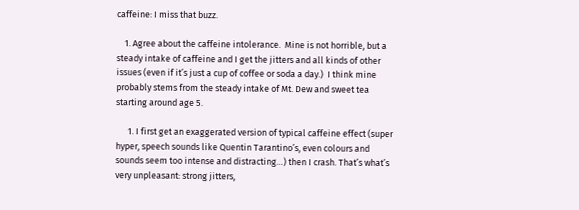caffeine: I miss that buzz.

    1. Agree about the caffeine intolerance.  Mine is not horrible, but a steady intake of caffeine and I get the jitters and all kinds of other issues (even if it’s just a cup of coffee or soda a day.)  I think mine probably stems from the steady intake of Mt. Dew and sweet tea starting around age 5.

      1. I first get an exaggerated version of typical caffeine effect (super hyper, speech sounds like Quentin Tarantino’s, even colours and sounds seem too intense and distracting…) then I crash. That’s what’s very unpleasant: strong jitters,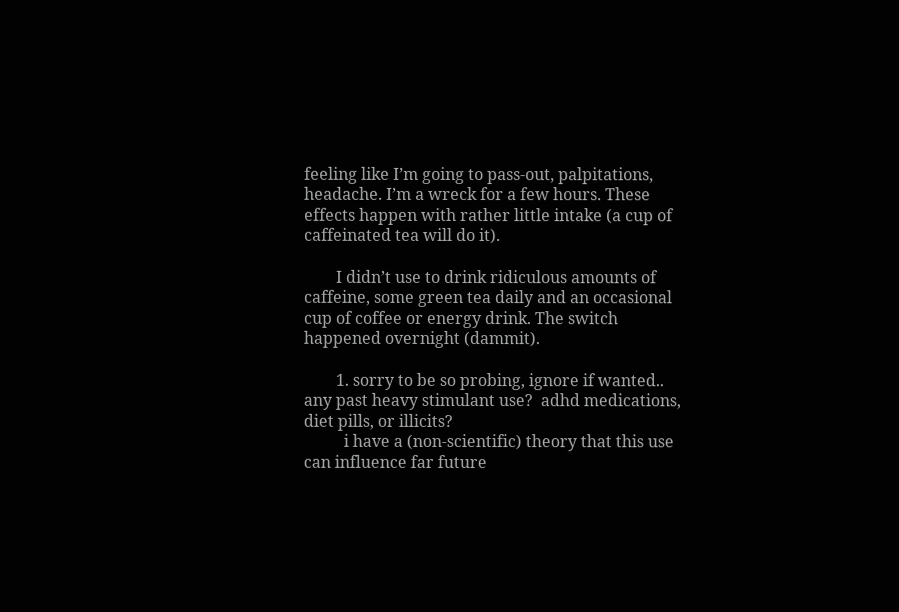feeling like I’m going to pass-out, palpitations, headache. I’m a wreck for a few hours. These effects happen with rather little intake (a cup of caffeinated tea will do it).

        I didn’t use to drink ridiculous amounts of caffeine, some green tea daily and an occasional cup of coffee or energy drink. The switch happened overnight (dammit).

        1. sorry to be so probing, ignore if wanted..  any past heavy stimulant use?  adhd medications, diet pills, or illicits?
          i have a (non-scientific) theory that this use can influence far future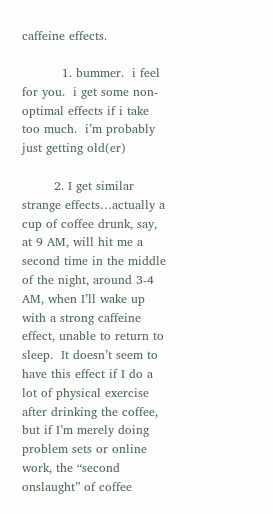caffeine effects.

          1. bummer.  i feel for you.  i get some non-optimal effects if i take too much.  i’m probably just getting old(er)

        2. I get similar strange effects…actually a cup of coffee drunk, say, at 9 AM, will hit me a second time in the middle of the night, around 3-4 AM, when I’ll wake up with a strong caffeine effect, unable to return to sleep.  It doesn’t seem to have this effect if I do a lot of physical exercise after drinking the coffee, but if I’m merely doing problem sets or online work, the “second onslaught” of coffee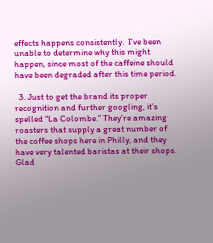effects happens consistently.  I’ve been unable to determine why this might happen, since most of the caffeine should have been degraded after this time period.

  3. Just to get the brand its proper recognition and further googling, it’s spelled “La Colombe.” They’re amazing roasters that supply a great number of the coffee shops here in Philly, and they have very talented baristas at their shops. Glad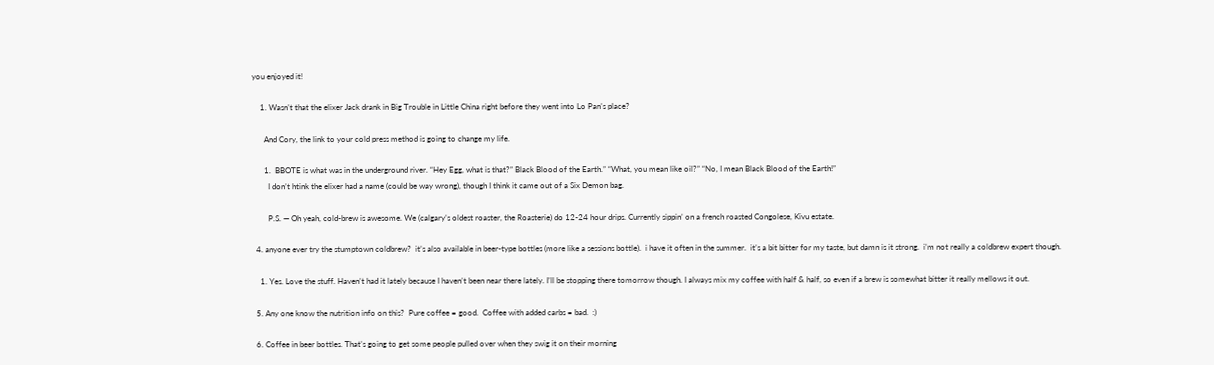you enjoyed it!

    1. Wasn’t that the elixer Jack drank in Big Trouble in Little China right before they went into Lo Pan’s place?

      And Cory, the link to your cold press method is going to change my life.

      1.  BBOTE is what was in the underground river. “Hey Egg, what is that?” Black Blood of the Earth.” “What, you mean like oil?” “No, I mean Black Blood of the Earth!”
        I don’t htink the elixer had a name (could be way wrong), though I think it came out of a Six Demon bag.

        P.S. — Oh yeah, cold-brew is awesome. We (calgary’s oldest roaster, the Roasterie) do 12-24 hour drips. Currently sippin’ on a french roasted Congolese, Kivu estate.

  4. anyone ever try the stumptown coldbrew?  it’s also available in beer-type bottles (more like a sessions bottle).  i have it often in the summer.  it’s a bit bitter for my taste, but damn is it strong.  i’m not really a coldbrew expert though.

    1. Yes. Love the stuff. Haven’t had it lately because I haven’t been near there lately. I’ll be stopping there tomorrow though. I always mix my coffee with half & half, so even if a brew is somewhat bitter it really mellows it out.

  5. Any one know the nutrition info on this?  Pure coffee = good.  Coffee with added carbs = bad.  :)

  6. Coffee in beer bottles. That’s going to get some people pulled over when they swig it on their morning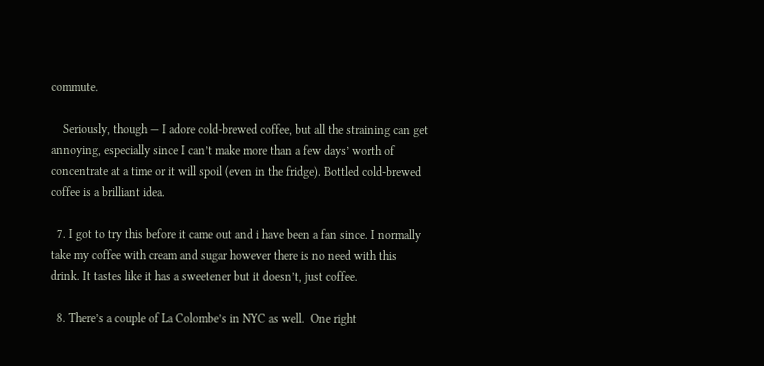commute.

    Seriously, though — I adore cold-brewed coffee, but all the straining can get annoying, especially since I can’t make more than a few days’ worth of concentrate at a time or it will spoil (even in the fridge). Bottled cold-brewed coffee is a brilliant idea.

  7. I got to try this before it came out and i have been a fan since. I normally take my coffee with cream and sugar however there is no need with this drink. It tastes like it has a sweetener but it doesn’t, just coffee.

  8. There’s a couple of La Colombe’s in NYC as well.  One right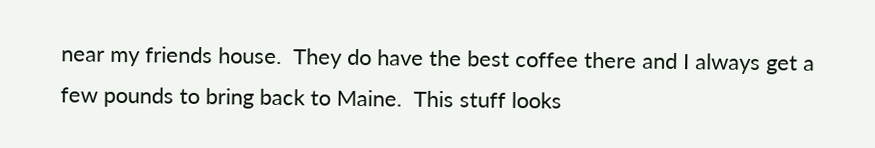near my friends house.  They do have the best coffee there and I always get a few pounds to bring back to Maine.  This stuff looks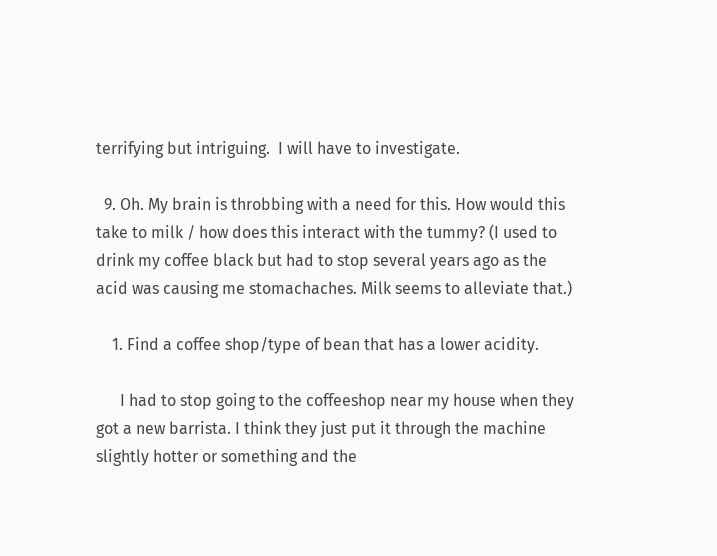terrifying but intriguing.  I will have to investigate.

  9. Oh. My brain is throbbing with a need for this. How would this take to milk / how does this interact with the tummy? (I used to drink my coffee black but had to stop several years ago as the acid was causing me stomachaches. Milk seems to alleviate that.)

    1. Find a coffee shop/type of bean that has a lower acidity.

      I had to stop going to the coffeeshop near my house when they got a new barrista. I think they just put it through the machine slightly hotter or something and the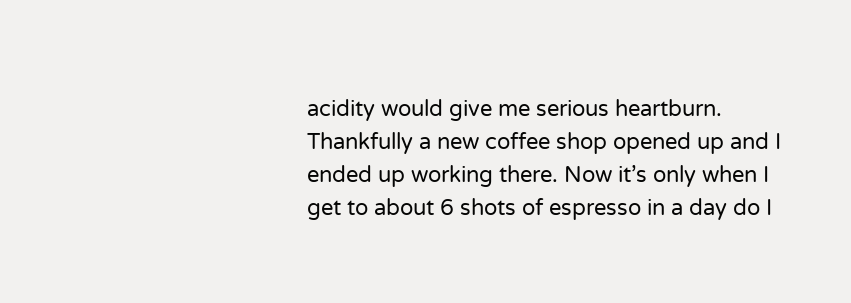acidity would give me serious heartburn. Thankfully a new coffee shop opened up and I ended up working there. Now it’s only when I get to about 6 shots of espresso in a day do I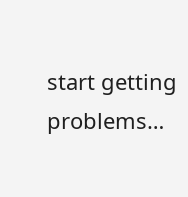start getting problems…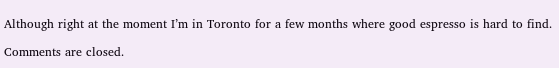Although right at the moment I’m in Toronto for a few months where good espresso is hard to find.

Comments are closed.